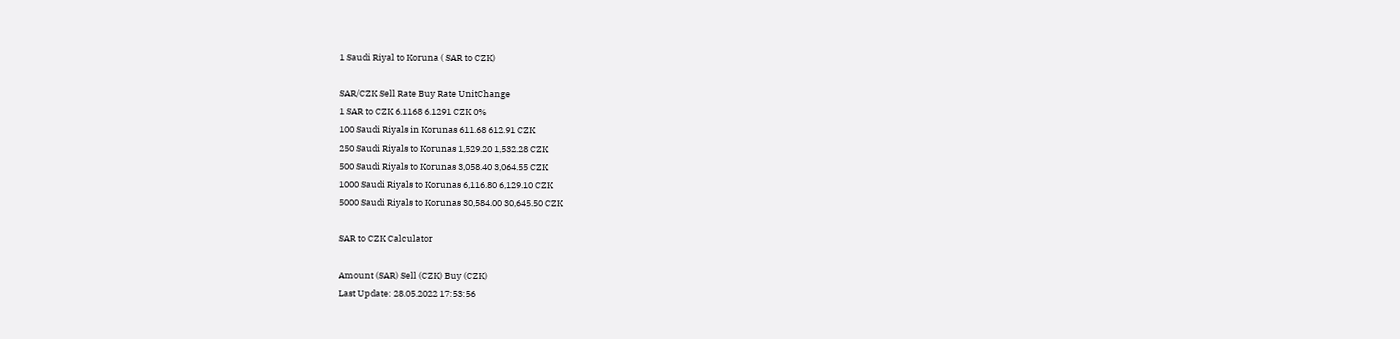1 Saudi Riyal to Koruna ( SAR to CZK)

SAR/CZK Sell Rate Buy Rate UnitChange
1 SAR to CZK 6.1168 6.1291 CZK 0%
100 Saudi Riyals in Korunas 611.68 612.91 CZK
250 Saudi Riyals to Korunas 1,529.20 1,532.28 CZK
500 Saudi Riyals to Korunas 3,058.40 3,064.55 CZK
1000 Saudi Riyals to Korunas 6,116.80 6,129.10 CZK
5000 Saudi Riyals to Korunas 30,584.00 30,645.50 CZK

SAR to CZK Calculator

Amount (SAR) Sell (CZK) Buy (CZK)
Last Update: 28.05.2022 17:53:56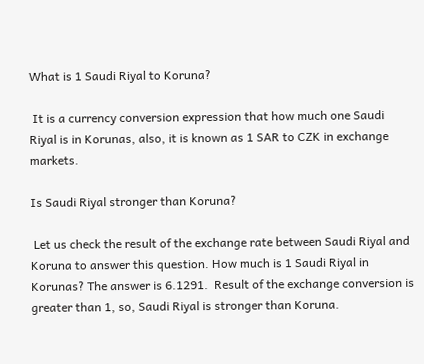What is 1 Saudi Riyal to Koruna?

 It is a currency conversion expression that how much one Saudi Riyal is in Korunas, also, it is known as 1 SAR to CZK in exchange markets.

Is Saudi Riyal stronger than Koruna?

 Let us check the result of the exchange rate between Saudi Riyal and Koruna to answer this question. How much is 1 Saudi Riyal in Korunas? The answer is 6.1291.  Result of the exchange conversion is greater than 1, so, Saudi Riyal is stronger than Koruna.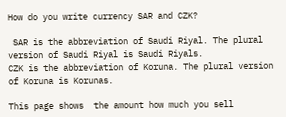How do you write currency SAR and CZK?

 SAR is the abbreviation of Saudi Riyal. The plural version of Saudi Riyal is Saudi Riyals.
CZK is the abbreviation of Koruna. The plural version of Koruna is Korunas.

This page shows  the amount how much you sell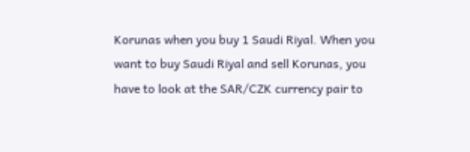Korunas when you buy 1 Saudi Riyal. When you want to buy Saudi Riyal and sell Korunas, you have to look at the SAR/CZK currency pair to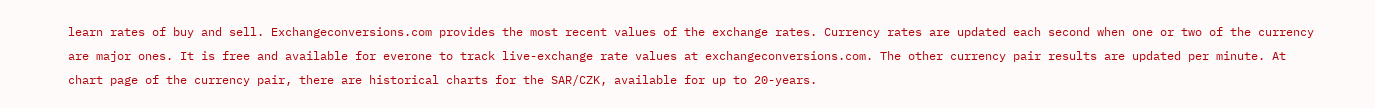learn rates of buy and sell. Exchangeconversions.com provides the most recent values of the exchange rates. Currency rates are updated each second when one or two of the currency are major ones. It is free and available for everone to track live-exchange rate values at exchangeconversions.com. The other currency pair results are updated per minute. At chart page of the currency pair, there are historical charts for the SAR/CZK, available for up to 20-years.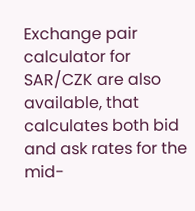Exchange pair calculator for SAR/CZK are also available, that calculates both bid and ask rates for the mid-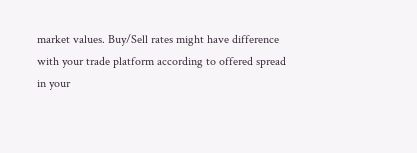market values. Buy/Sell rates might have difference with your trade platform according to offered spread in your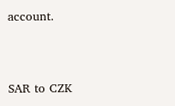account.


SAR to CZK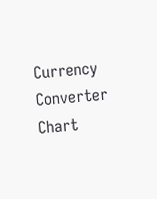Currency Converter Chart